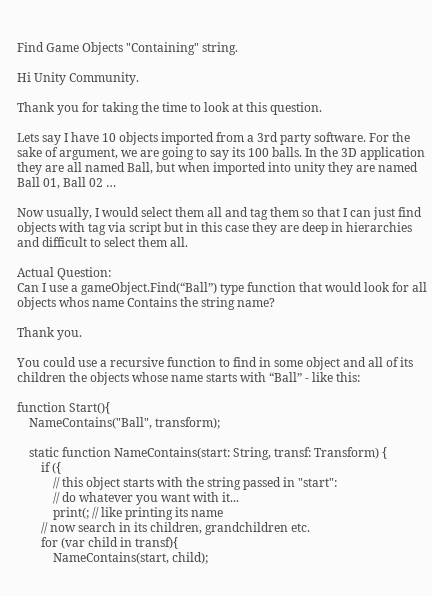Find Game Objects "Containing" string.

Hi Unity Community.

Thank you for taking the time to look at this question.

Lets say I have 10 objects imported from a 3rd party software. For the sake of argument, we are going to say its 100 balls. In the 3D application they are all named Ball, but when imported into unity they are named Ball 01, Ball 02 …

Now usually, I would select them all and tag them so that I can just find objects with tag via script but in this case they are deep in hierarchies and difficult to select them all.

Actual Question:
Can I use a gameObject.Find(“Ball”) type function that would look for all objects whos name Contains the string name?

Thank you.

You could use a recursive function to find in some object and all of its children the objects whose name starts with “Ball” - like this:

function Start(){
    NameContains("Ball", transform);

    static function NameContains(start: String, transf: Transform) {
        if ({
            // this object starts with the string passed in "start":
            // do whatever you want with it...
            print(; // like printing its name
        // now search in its children, grandchildren etc.
        for (var child in transf){
            NameContains(start, child);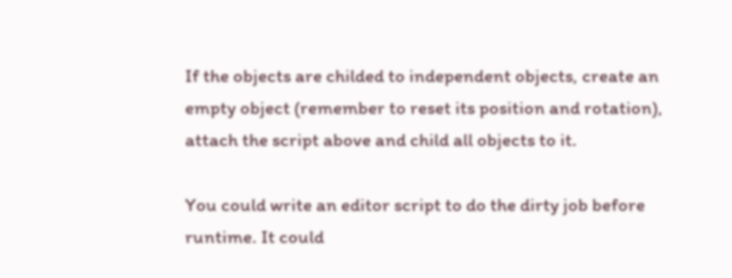If the objects are childed to independent objects, create an empty object (remember to reset its position and rotation), attach the script above and child all objects to it.

You could write an editor script to do the dirty job before runtime. It could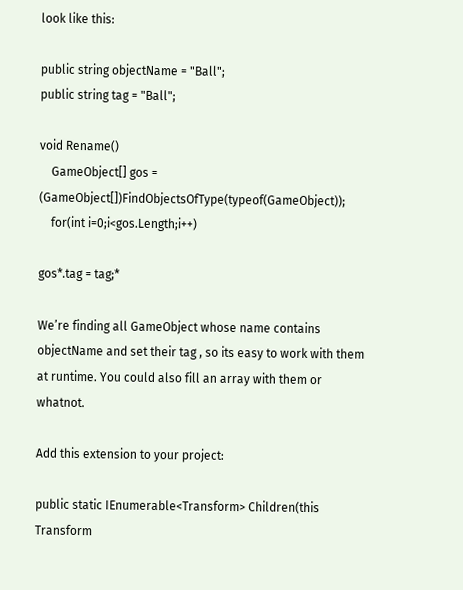look like this:

public string objectName = "Ball";
public string tag = "Ball";

void Rename()
    GameObject[] gos = (GameObject[])FindObjectsOfType(typeof(GameObject));
    for(int i=0;i<gos.Length;i++)

gos*.tag = tag;*

We’re finding all GameObject whose name contains objectName and set their tag , so its easy to work with them at runtime. You could also fill an array with them or whatnot.

Add this extension to your project:

public static IEnumerable<Transform> Children(this Transform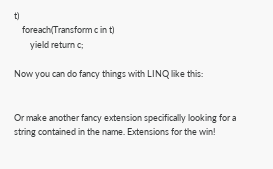t)
    foreach(Transform c in t)
        yield return c;

Now you can do fancy things with LINQ like this:


Or make another fancy extension specifically looking for a string contained in the name. Extensions for the win!